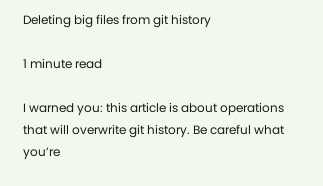Deleting big files from git history

1 minute read

I warned you: this article is about operations that will overwrite git history. Be careful what you’re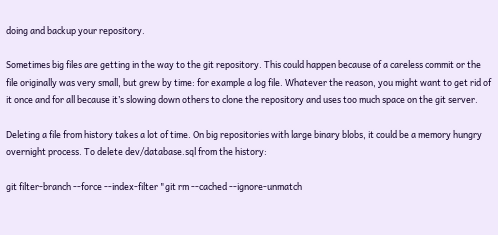doing and backup your repository.

Sometimes big files are getting in the way to the git repository. This could happen because of a careless commit or the file originally was very small, but grew by time: for example a log file. Whatever the reason, you might want to get rid of it once and for all because it’s slowing down others to clone the repository and uses too much space on the git server.

Deleting a file from history takes a lot of time. On big repositories with large binary blobs, it could be a memory hungry overnight process. To delete dev/database.sql from the history:

git filter-branch --force --index-filter "git rm --cached --ignore-unmatch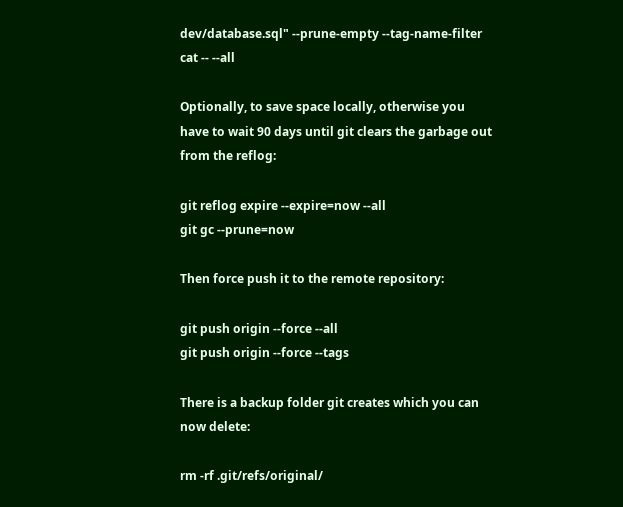dev/database.sql" --prune-empty --tag-name-filter cat -- --all

Optionally, to save space locally, otherwise you have to wait 90 days until git clears the garbage out from the reflog:

git reflog expire --expire=now --all
git gc --prune=now

Then force push it to the remote repository:

git push origin --force --all
git push origin --force --tags

There is a backup folder git creates which you can now delete:

rm -rf .git/refs/original/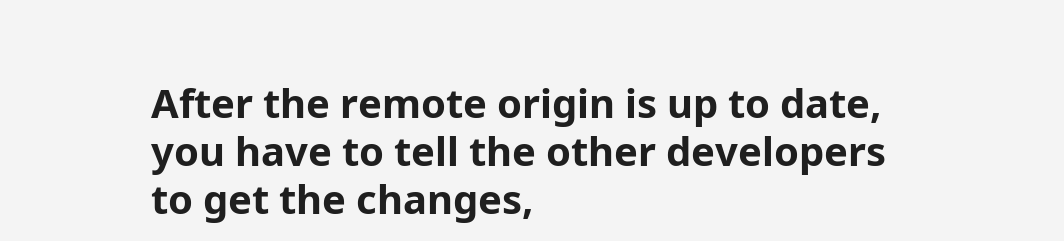After the remote origin is up to date, you have to tell the other developers to get the changes,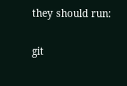they should run:

git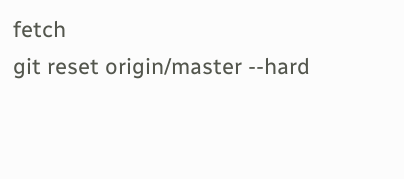fetch
git reset origin/master --hard